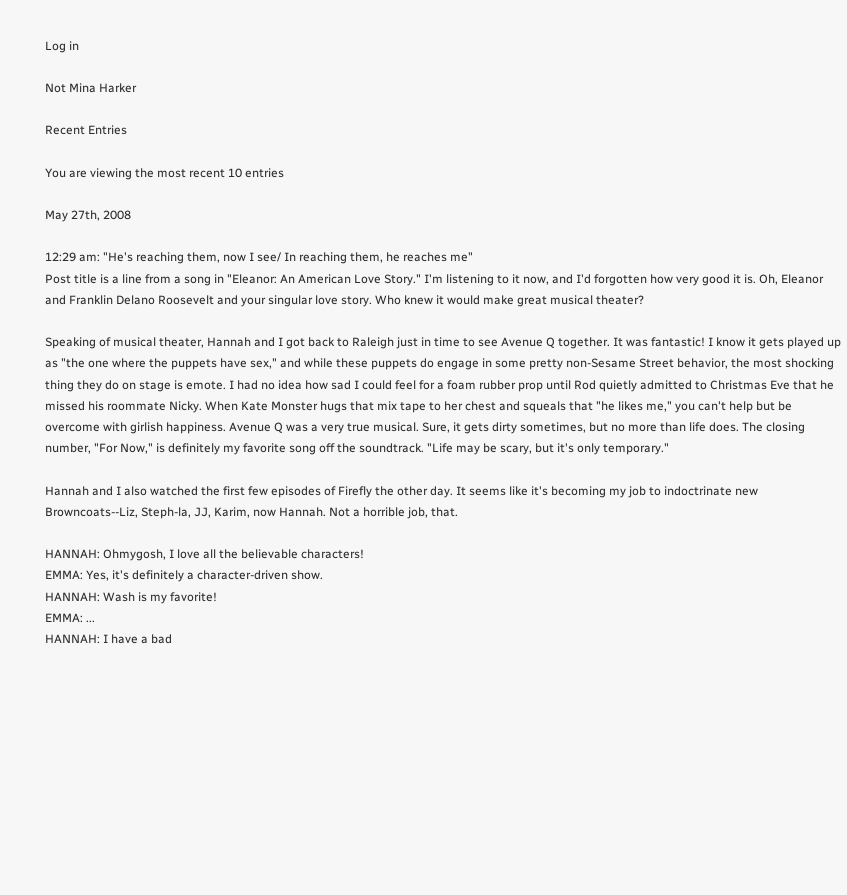Log in

Not Mina Harker

Recent Entries

You are viewing the most recent 10 entries

May 27th, 2008

12:29 am: "He's reaching them, now I see/ In reaching them, he reaches me"
Post title is a line from a song in "Eleanor: An American Love Story." I'm listening to it now, and I'd forgotten how very good it is. Oh, Eleanor and Franklin Delano Roosevelt and your singular love story. Who knew it would make great musical theater?

Speaking of musical theater, Hannah and I got back to Raleigh just in time to see Avenue Q together. It was fantastic! I know it gets played up as "the one where the puppets have sex," and while these puppets do engage in some pretty non-Sesame Street behavior, the most shocking thing they do on stage is emote. I had no idea how sad I could feel for a foam rubber prop until Rod quietly admitted to Christmas Eve that he missed his roommate Nicky. When Kate Monster hugs that mix tape to her chest and squeals that "he likes me," you can't help but be overcome with girlish happiness. Avenue Q was a very true musical. Sure, it gets dirty sometimes, but no more than life does. The closing number, "For Now," is definitely my favorite song off the soundtrack. "Life may be scary, but it's only temporary."

Hannah and I also watched the first few episodes of Firefly the other day. It seems like it's becoming my job to indoctrinate new Browncoats--Liz, Steph-la, JJ, Karim, now Hannah. Not a horrible job, that.

HANNAH: Ohmygosh, I love all the believable characters!
EMMA: Yes, it's definitely a character-driven show.
HANNAH: Wash is my favorite!
EMMA: ...
HANNAH: I have a bad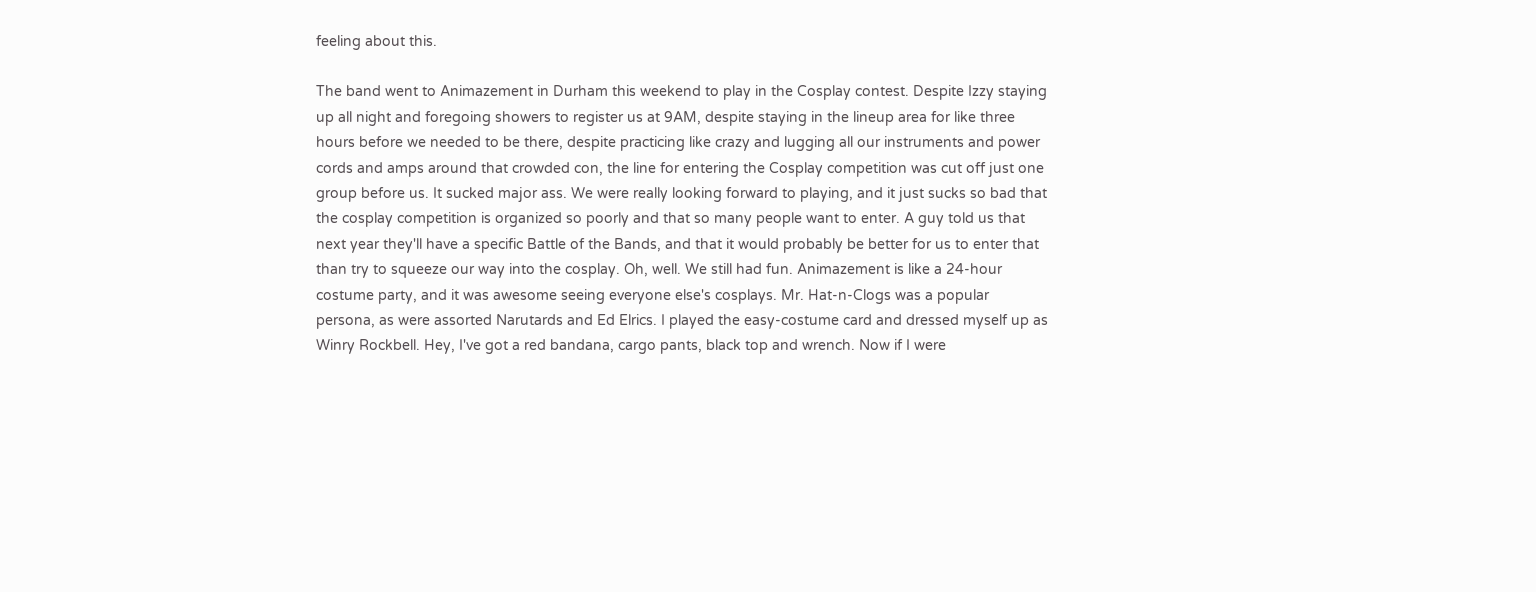feeling about this.

The band went to Animazement in Durham this weekend to play in the Cosplay contest. Despite Izzy staying up all night and foregoing showers to register us at 9AM, despite staying in the lineup area for like three hours before we needed to be there, despite practicing like crazy and lugging all our instruments and power cords and amps around that crowded con, the line for entering the Cosplay competition was cut off just one group before us. It sucked major ass. We were really looking forward to playing, and it just sucks so bad that the cosplay competition is organized so poorly and that so many people want to enter. A guy told us that next year they'll have a specific Battle of the Bands, and that it would probably be better for us to enter that than try to squeeze our way into the cosplay. Oh, well. We still had fun. Animazement is like a 24-hour costume party, and it was awesome seeing everyone else's cosplays. Mr. Hat-n-Clogs was a popular persona, as were assorted Narutards and Ed Elrics. I played the easy-costume card and dressed myself up as Winry Rockbell. Hey, I've got a red bandana, cargo pants, black top and wrench. Now if I were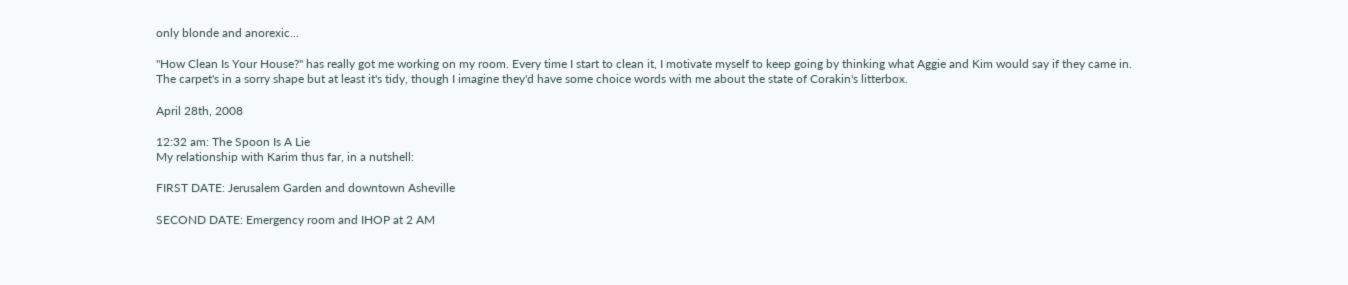only blonde and anorexic...

"How Clean Is Your House?" has really got me working on my room. Every time I start to clean it, I motivate myself to keep going by thinking what Aggie and Kim would say if they came in. The carpet's in a sorry shape but at least it's tidy, though I imagine they'd have some choice words with me about the state of Corakin's litterbox.

April 28th, 2008

12:32 am: The Spoon Is A Lie
My relationship with Karim thus far, in a nutshell:

FIRST DATE: Jerusalem Garden and downtown Asheville

SECOND DATE: Emergency room and IHOP at 2 AM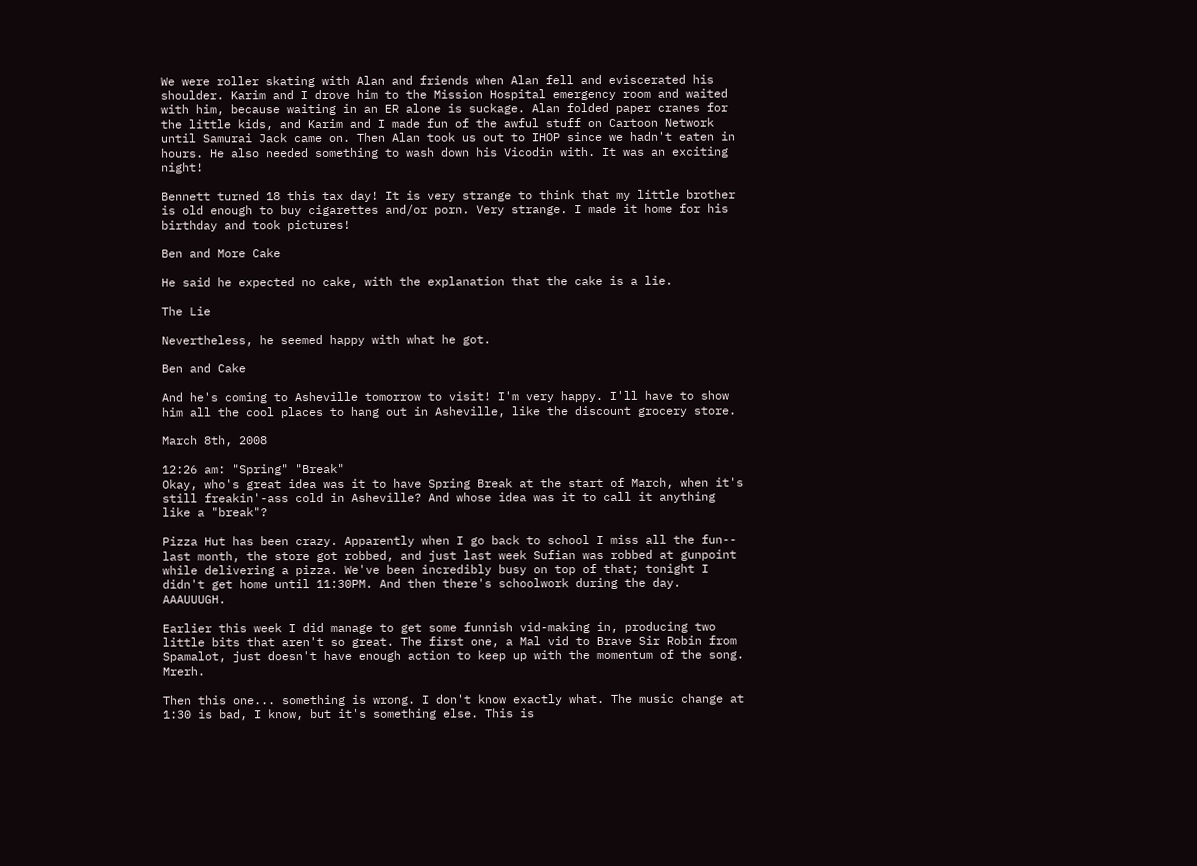We were roller skating with Alan and friends when Alan fell and eviscerated his shoulder. Karim and I drove him to the Mission Hospital emergency room and waited with him, because waiting in an ER alone is suckage. Alan folded paper cranes for the little kids, and Karim and I made fun of the awful stuff on Cartoon Network until Samurai Jack came on. Then Alan took us out to IHOP since we hadn't eaten in hours. He also needed something to wash down his Vicodin with. It was an exciting night!

Bennett turned 18 this tax day! It is very strange to think that my little brother is old enough to buy cigarettes and/or porn. Very strange. I made it home for his birthday and took pictures!

Ben and More Cake

He said he expected no cake, with the explanation that the cake is a lie.

The Lie

Nevertheless, he seemed happy with what he got.

Ben and Cake

And he's coming to Asheville tomorrow to visit! I'm very happy. I'll have to show him all the cool places to hang out in Asheville, like the discount grocery store.

March 8th, 2008

12:26 am: "Spring" "Break"
Okay, who's great idea was it to have Spring Break at the start of March, when it's still freakin'-ass cold in Asheville? And whose idea was it to call it anything like a "break"?

Pizza Hut has been crazy. Apparently when I go back to school I miss all the fun-- last month, the store got robbed, and just last week Sufian was robbed at gunpoint while delivering a pizza. We've been incredibly busy on top of that; tonight I didn't get home until 11:30PM. And then there's schoolwork during the day. AAAUUUGH.

Earlier this week I did manage to get some funnish vid-making in, producing two little bits that aren't so great. The first one, a Mal vid to Brave Sir Robin from Spamalot, just doesn't have enough action to keep up with the momentum of the song. Mrerh.

Then this one... something is wrong. I don't know exactly what. The music change at 1:30 is bad, I know, but it's something else. This is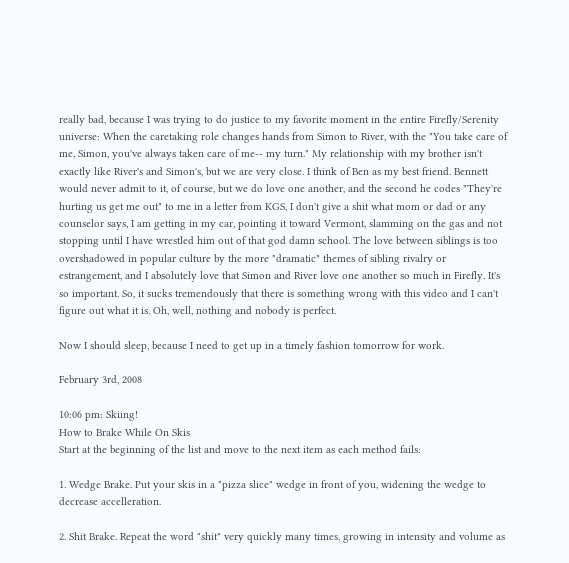really bad, because I was trying to do justice to my favorite moment in the entire Firefly/Serenity universe: When the caretaking role changes hands from Simon to River, with the "You take care of me, Simon, you've always taken care of me-- my turn." My relationship with my brother isn't exactly like River's and Simon's, but we are very close. I think of Ben as my best friend. Bennett would never admit to it, of course, but we do love one another, and the second he codes "They're hurting us get me out" to me in a letter from KGS, I don't give a shit what mom or dad or any counselor says, I am getting in my car, pointing it toward Vermont, slamming on the gas and not stopping until I have wrestled him out of that god damn school. The love between siblings is too overshadowed in popular culture by the more "dramatic" themes of sibling rivalry or estrangement, and I absolutely love that Simon and River love one another so much in Firefly. It's so important. So, it sucks tremendously that there is something wrong with this video and I can't figure out what it is. Oh, well, nothing and nobody is perfect.

Now I should sleep, because I need to get up in a timely fashion tomorrow for work.

February 3rd, 2008

10:06 pm: Skiing!
How to Brake While On Skis
Start at the beginning of the list and move to the next item as each method fails:

1. Wedge Brake. Put your skis in a "pizza slice" wedge in front of you, widening the wedge to decrease accelleration.

2. Shit Brake. Repeat the word "shit" very quickly many times, growing in intensity and volume as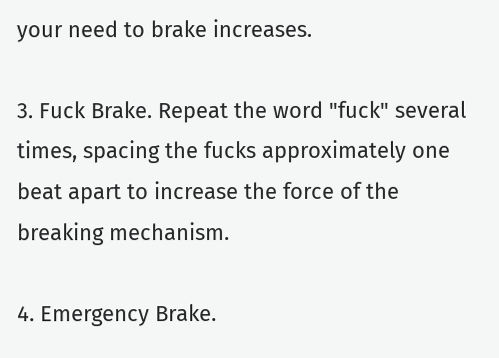your need to brake increases.

3. Fuck Brake. Repeat the word "fuck" several times, spacing the fucks approximately one beat apart to increase the force of the breaking mechanism.

4. Emergency Brake.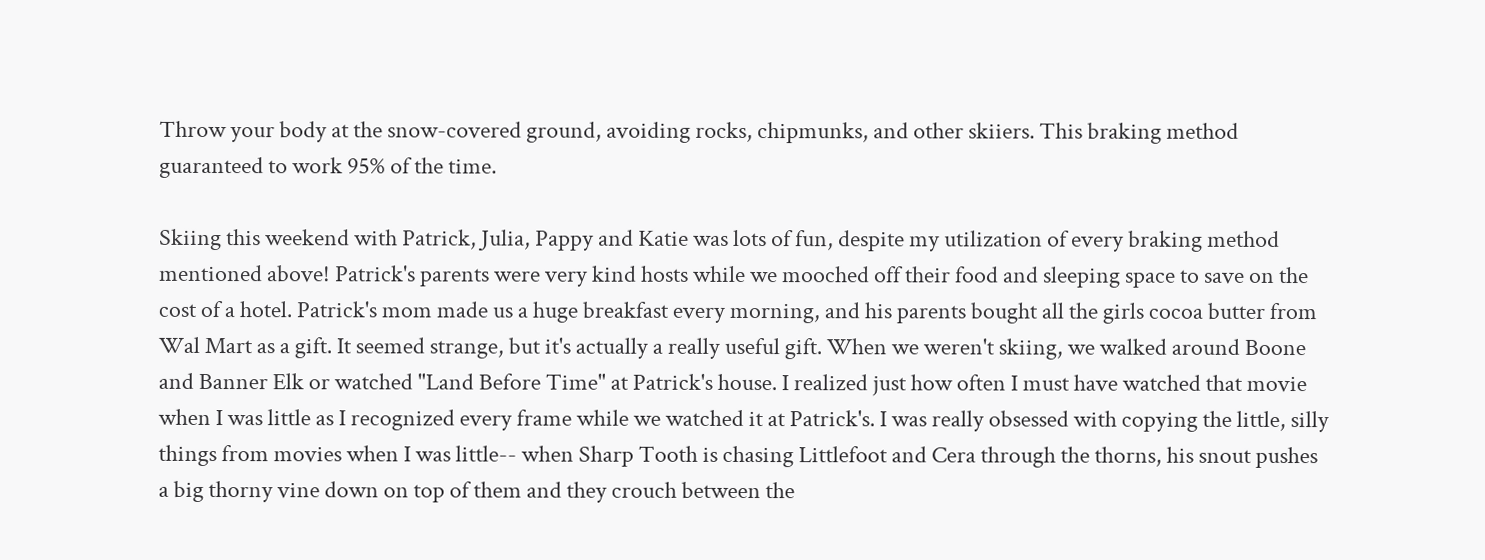Throw your body at the snow-covered ground, avoiding rocks, chipmunks, and other skiiers. This braking method guaranteed to work 95% of the time.

Skiing this weekend with Patrick, Julia, Pappy and Katie was lots of fun, despite my utilization of every braking method mentioned above! Patrick's parents were very kind hosts while we mooched off their food and sleeping space to save on the cost of a hotel. Patrick's mom made us a huge breakfast every morning, and his parents bought all the girls cocoa butter from Wal Mart as a gift. It seemed strange, but it's actually a really useful gift. When we weren't skiing, we walked around Boone and Banner Elk or watched "Land Before Time" at Patrick's house. I realized just how often I must have watched that movie when I was little as I recognized every frame while we watched it at Patrick's. I was really obsessed with copying the little, silly things from movies when I was little-- when Sharp Tooth is chasing Littlefoot and Cera through the thorns, his snout pushes a big thorny vine down on top of them and they crouch between the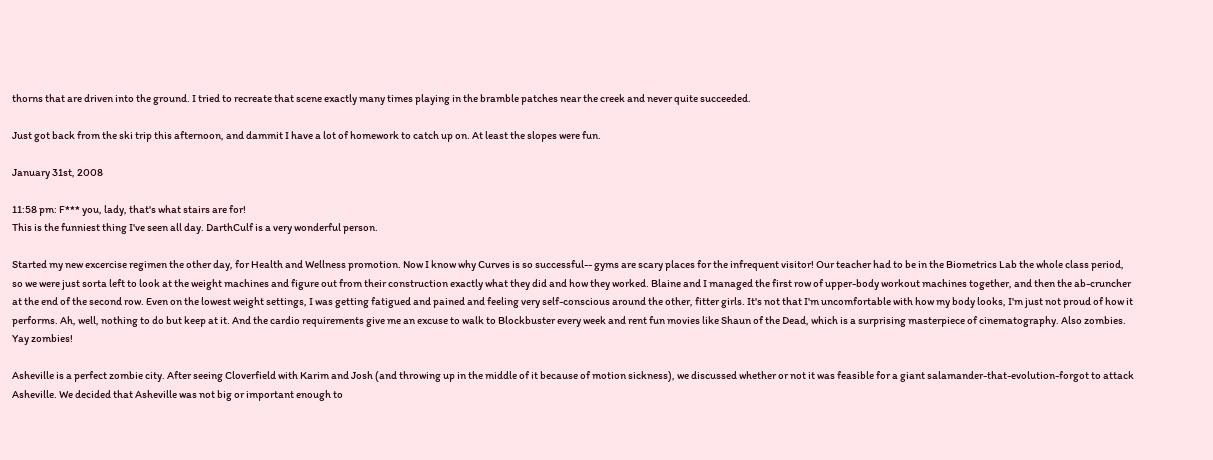thorns that are driven into the ground. I tried to recreate that scene exactly many times playing in the bramble patches near the creek and never quite succeeded.

Just got back from the ski trip this afternoon, and dammit I have a lot of homework to catch up on. At least the slopes were fun.

January 31st, 2008

11:58 pm: F*** you, lady, that's what stairs are for!
This is the funniest thing I've seen all day. DarthCulf is a very wonderful person.

Started my new excercise regimen the other day, for Health and Wellness promotion. Now I know why Curves is so successful-- gyms are scary places for the infrequent visitor! Our teacher had to be in the Biometrics Lab the whole class period, so we were just sorta left to look at the weight machines and figure out from their construction exactly what they did and how they worked. Blaine and I managed the first row of upper-body workout machines together, and then the ab-cruncher at the end of the second row. Even on the lowest weight settings, I was getting fatigued and pained and feeling very self-conscious around the other, fitter girls. It's not that I'm uncomfortable with how my body looks, I'm just not proud of how it performs. Ah, well, nothing to do but keep at it. And the cardio requirements give me an excuse to walk to Blockbuster every week and rent fun movies like Shaun of the Dead, which is a surprising masterpiece of cinematography. Also zombies. Yay zombies!

Asheville is a perfect zombie city. After seeing Cloverfield with Karim and Josh (and throwing up in the middle of it because of motion sickness), we discussed whether or not it was feasible for a giant salamander-that-evolution-forgot to attack Asheville. We decided that Asheville was not big or important enough to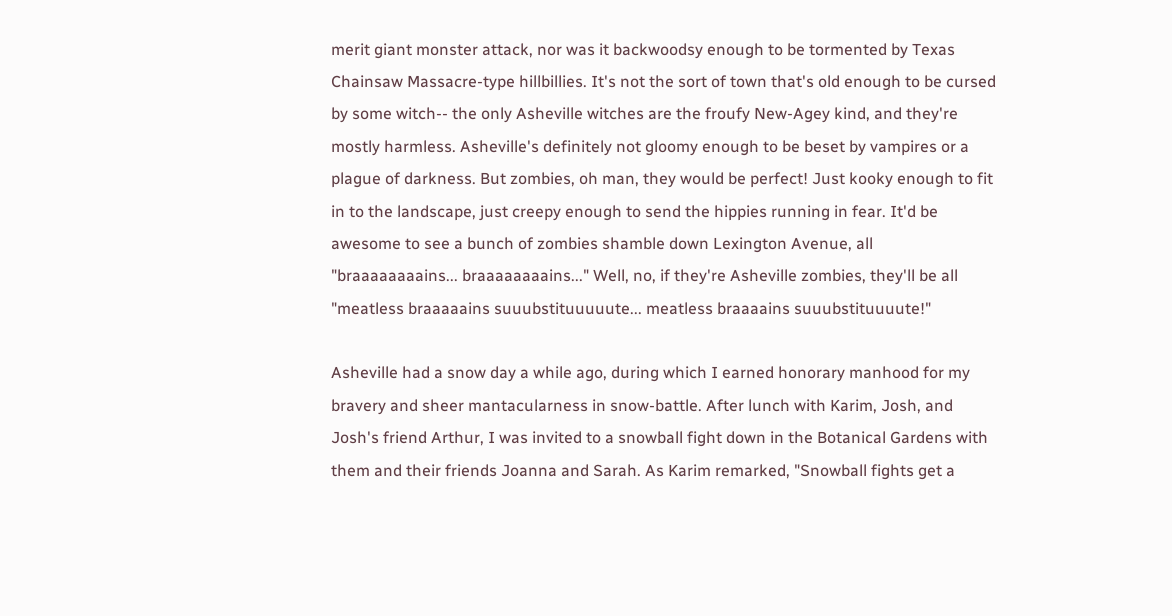merit giant monster attack, nor was it backwoodsy enough to be tormented by Texas Chainsaw Massacre-type hillbillies. It's not the sort of town that's old enough to be cursed by some witch-- the only Asheville witches are the froufy New-Agey kind, and they're mostly harmless. Asheville's definitely not gloomy enough to be beset by vampires or a plague of darkness. But zombies, oh man, they would be perfect! Just kooky enough to fit in to the landscape, just creepy enough to send the hippies running in fear. It'd be awesome to see a bunch of zombies shamble down Lexington Avenue, all "braaaaaaaains... braaaaaaaains..." Well, no, if they're Asheville zombies, they'll be all "meatless braaaaains suuubstituuuuute... meatless braaaains suuubstituuuute!"

Asheville had a snow day a while ago, during which I earned honorary manhood for my bravery and sheer mantacularness in snow-battle. After lunch with Karim, Josh, and Josh's friend Arthur, I was invited to a snowball fight down in the Botanical Gardens with them and their friends Joanna and Sarah. As Karim remarked, "Snowball fights get a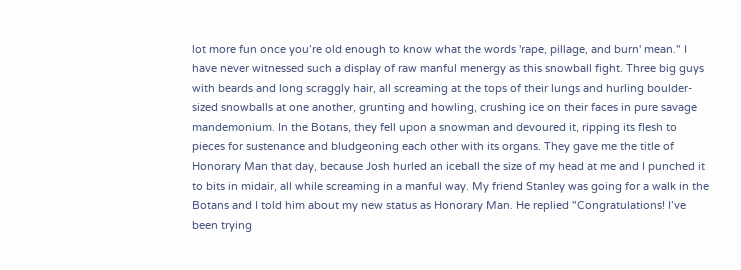lot more fun once you’re old enough to know what the words 'rape, pillage, and burn' mean." I have never witnessed such a display of raw manful menergy as this snowball fight. Three big guys with beards and long scraggly hair, all screaming at the tops of their lungs and hurling boulder-sized snowballs at one another, grunting and howling, crushing ice on their faces in pure savage mandemonium. In the Botans, they fell upon a snowman and devoured it, ripping its flesh to pieces for sustenance and bludgeoning each other with its organs. They gave me the title of Honorary Man that day, because Josh hurled an iceball the size of my head at me and I punched it to bits in midair, all while screaming in a manful way. My friend Stanley was going for a walk in the Botans and I told him about my new status as Honorary Man. He replied "Congratulations! I’ve been trying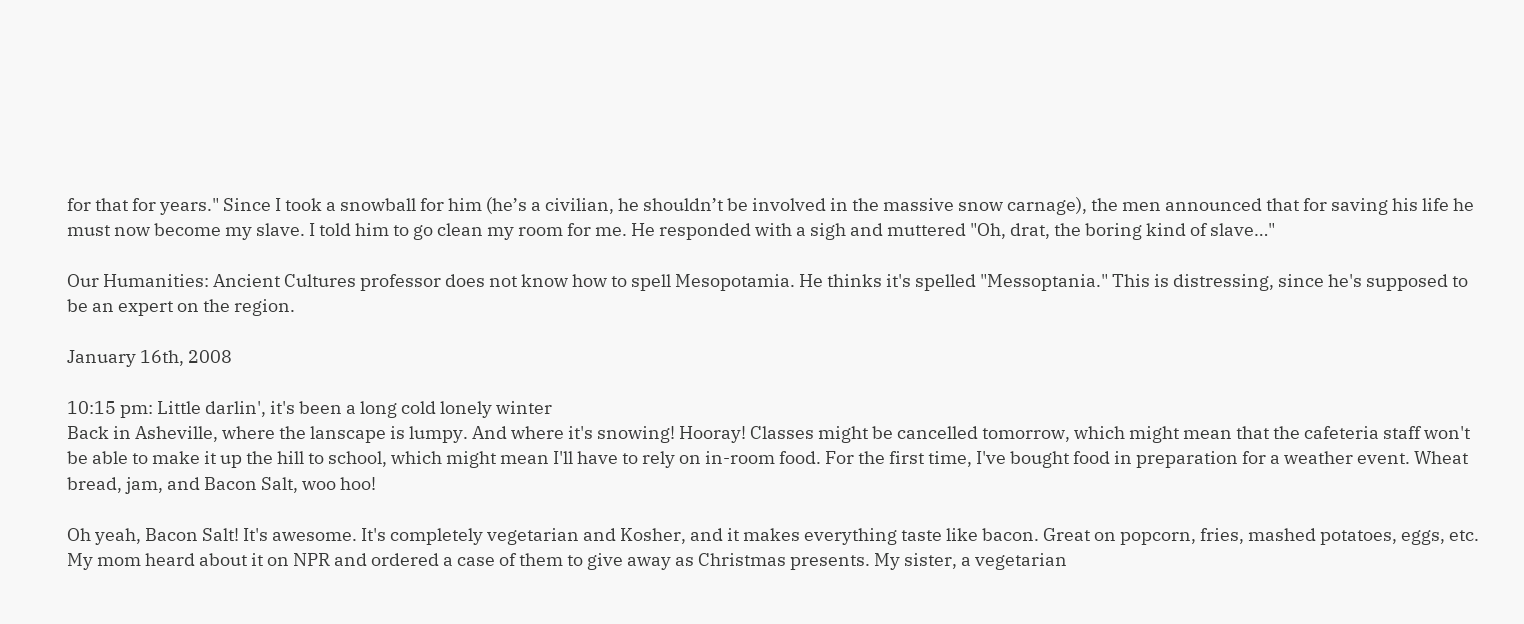for that for years." Since I took a snowball for him (he’s a civilian, he shouldn’t be involved in the massive snow carnage), the men announced that for saving his life he must now become my slave. I told him to go clean my room for me. He responded with a sigh and muttered "Oh, drat, the boring kind of slave…"

Our Humanities: Ancient Cultures professor does not know how to spell Mesopotamia. He thinks it's spelled "Messoptania." This is distressing, since he's supposed to be an expert on the region.

January 16th, 2008

10:15 pm: Little darlin', it's been a long cold lonely winter
Back in Asheville, where the lanscape is lumpy. And where it's snowing! Hooray! Classes might be cancelled tomorrow, which might mean that the cafeteria staff won't be able to make it up the hill to school, which might mean I'll have to rely on in-room food. For the first time, I've bought food in preparation for a weather event. Wheat bread, jam, and Bacon Salt, woo hoo!

Oh yeah, Bacon Salt! It's awesome. It's completely vegetarian and Kosher, and it makes everything taste like bacon. Great on popcorn, fries, mashed potatoes, eggs, etc. My mom heard about it on NPR and ordered a case of them to give away as Christmas presents. My sister, a vegetarian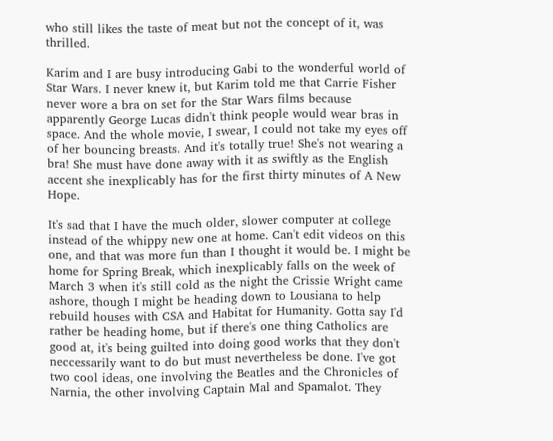who still likes the taste of meat but not the concept of it, was thrilled.

Karim and I are busy introducing Gabi to the wonderful world of Star Wars. I never knew it, but Karim told me that Carrie Fisher never wore a bra on set for the Star Wars films because apparently George Lucas didn't think people would wear bras in space. And the whole movie, I swear, I could not take my eyes off of her bouncing breasts. And it's totally true! She's not wearing a bra! She must have done away with it as swiftly as the English accent she inexplicably has for the first thirty minutes of A New Hope.

It's sad that I have the much older, slower computer at college instead of the whippy new one at home. Can't edit videos on this one, and that was more fun than I thought it would be. I might be home for Spring Break, which inexplicably falls on the week of March 3 when it's still cold as the night the Crissie Wright came ashore, though I might be heading down to Lousiana to help rebuild houses with CSA and Habitat for Humanity. Gotta say I'd rather be heading home, but if there's one thing Catholics are good at, it's being guilted into doing good works that they don't neccessarily want to do but must nevertheless be done. I've got two cool ideas, one involving the Beatles and the Chronicles of Narnia, the other involving Captain Mal and Spamalot. They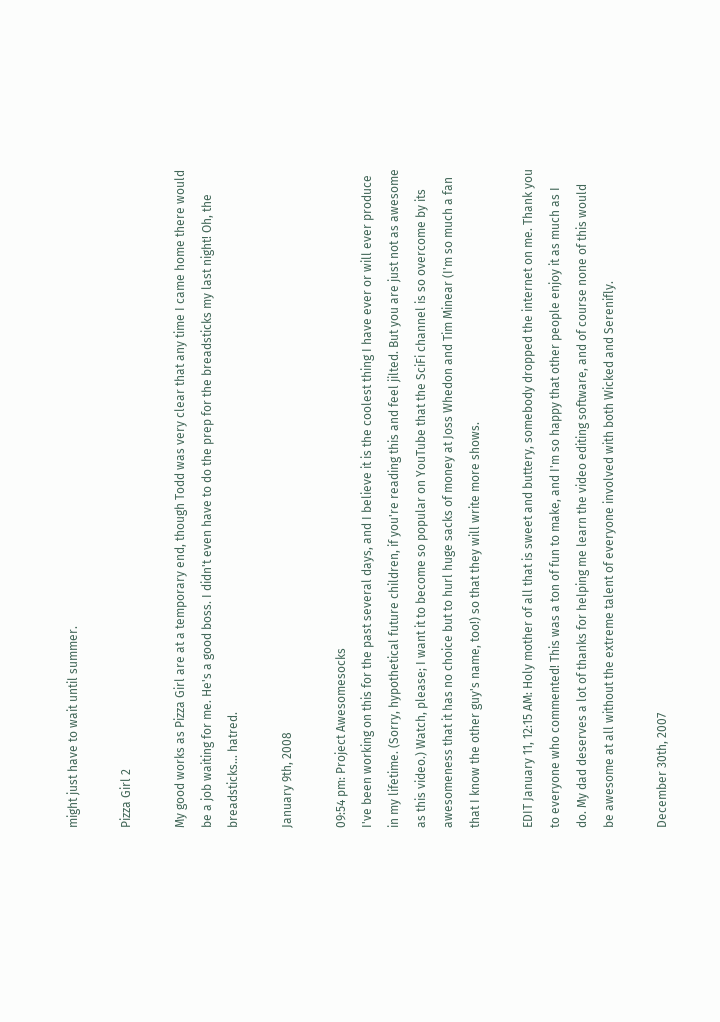might just have to wait until summer.

Pizza Girl 2

My good works as Pizza Girl are at a temporary end, though Todd was very clear that any time I came home there would be a job waiting for me. He's a good boss. I didn't even have to do the prep for the breadsticks my last night! Oh, the breadsticks... hatred.

January 9th, 2008

09:54 pm: Project Awesomesocks
I've been working on this for the past several days, and I believe it is the coolest thing I have ever or will ever produce in my lifetime. (Sorry, hypothetical future children, if you're reading this and feel jilted. But you are just not as awesome as this video.) Watch, please; I want it to become so popular on YouTube that the SciFi channel is so overcome by its awesomeness that it has no choice but to hurl huge sacks of money at Joss Whedon and Tim Minear (I'm so much a fan that I know the other guy's name, too!) so that they will write more shows.

EDIT January 11, 12:15 AM: Holy mother of all that is sweet and buttery, somebody dropped the internet on me. Thank you to everyone who commented! This was a ton of fun to make, and I'm so happy that other people enjoy it as much as I do. My dad deserves a lot of thanks for helping me learn the video editing software, and of course none of this would be awesome at all without the extreme talent of everyone involved with both Wicked and Serenifly.

December 30th, 2007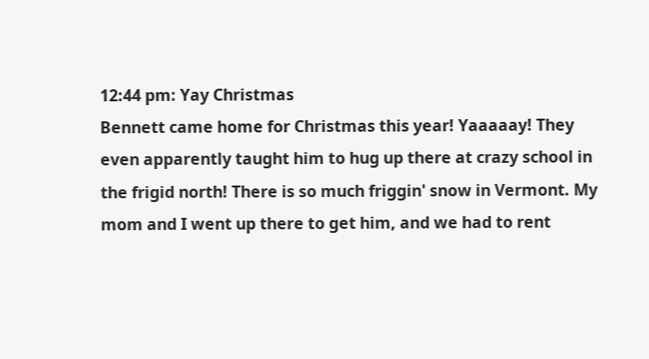12:44 pm: Yay Christmas
Bennett came home for Christmas this year! Yaaaaay! They even apparently taught him to hug up there at crazy school in the frigid north! There is so much friggin' snow in Vermont. My mom and I went up there to get him, and we had to rent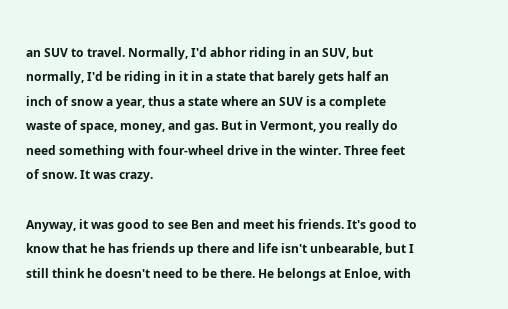an SUV to travel. Normally, I'd abhor riding in an SUV, but normally, I'd be riding in it in a state that barely gets half an inch of snow a year, thus a state where an SUV is a complete waste of space, money, and gas. But in Vermont, you really do need something with four-wheel drive in the winter. Three feet of snow. It was crazy.

Anyway, it was good to see Ben and meet his friends. It's good to know that he has friends up there and life isn't unbearable, but I still think he doesn't need to be there. He belongs at Enloe, with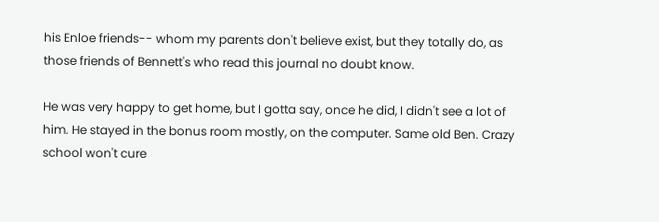his Enloe friends-- whom my parents don't believe exist, but they totally do, as those friends of Bennett's who read this journal no doubt know.

He was very happy to get home, but I gotta say, once he did, I didn't see a lot of him. He stayed in the bonus room mostly, on the computer. Same old Ben. Crazy school won't cure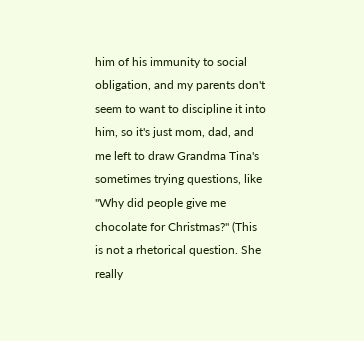him of his immunity to social obligation, and my parents don't seem to want to discipline it into him, so it's just mom, dad, and me left to draw Grandma Tina's sometimes trying questions, like "Why did people give me chocolate for Christmas?" (This is not a rhetorical question. She really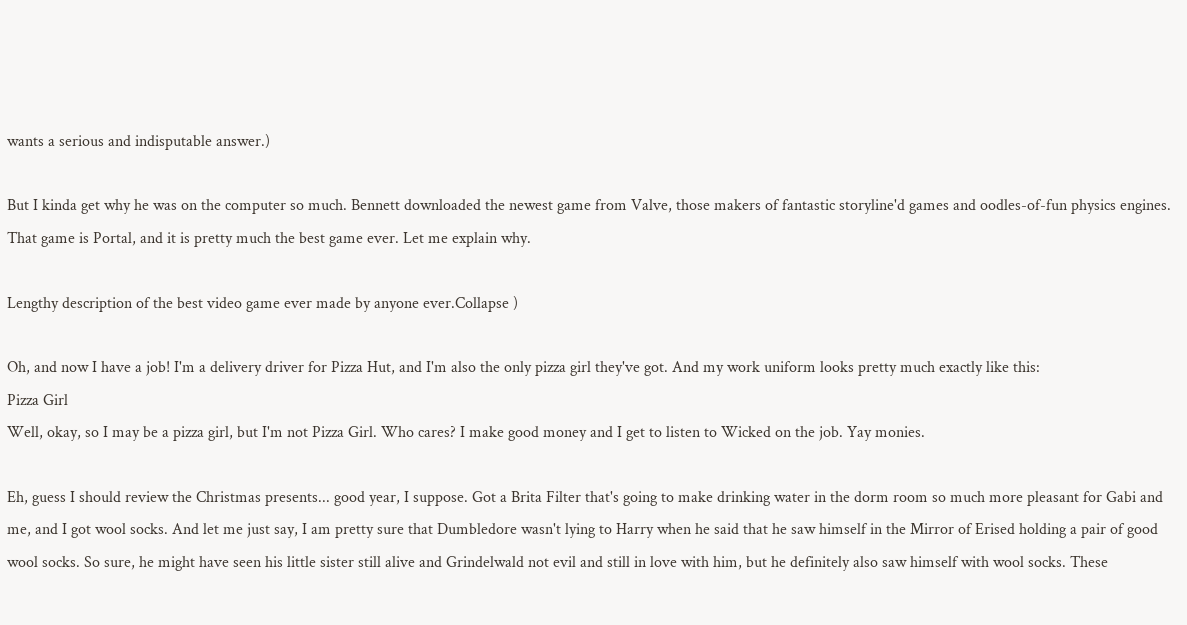wants a serious and indisputable answer.)

But I kinda get why he was on the computer so much. Bennett downloaded the newest game from Valve, those makers of fantastic storyline'd games and oodles-of-fun physics engines. That game is Portal, and it is pretty much the best game ever. Let me explain why.

Lengthy description of the best video game ever made by anyone ever.Collapse )

Oh, and now I have a job! I'm a delivery driver for Pizza Hut, and I'm also the only pizza girl they've got. And my work uniform looks pretty much exactly like this:
Pizza Girl
Well, okay, so I may be a pizza girl, but I'm not Pizza Girl. Who cares? I make good money and I get to listen to Wicked on the job. Yay monies.

Eh, guess I should review the Christmas presents... good year, I suppose. Got a Brita Filter that's going to make drinking water in the dorm room so much more pleasant for Gabi and me, and I got wool socks. And let me just say, I am pretty sure that Dumbledore wasn't lying to Harry when he said that he saw himself in the Mirror of Erised holding a pair of good wool socks. So sure, he might have seen his little sister still alive and Grindelwald not evil and still in love with him, but he definitely also saw himself with wool socks. These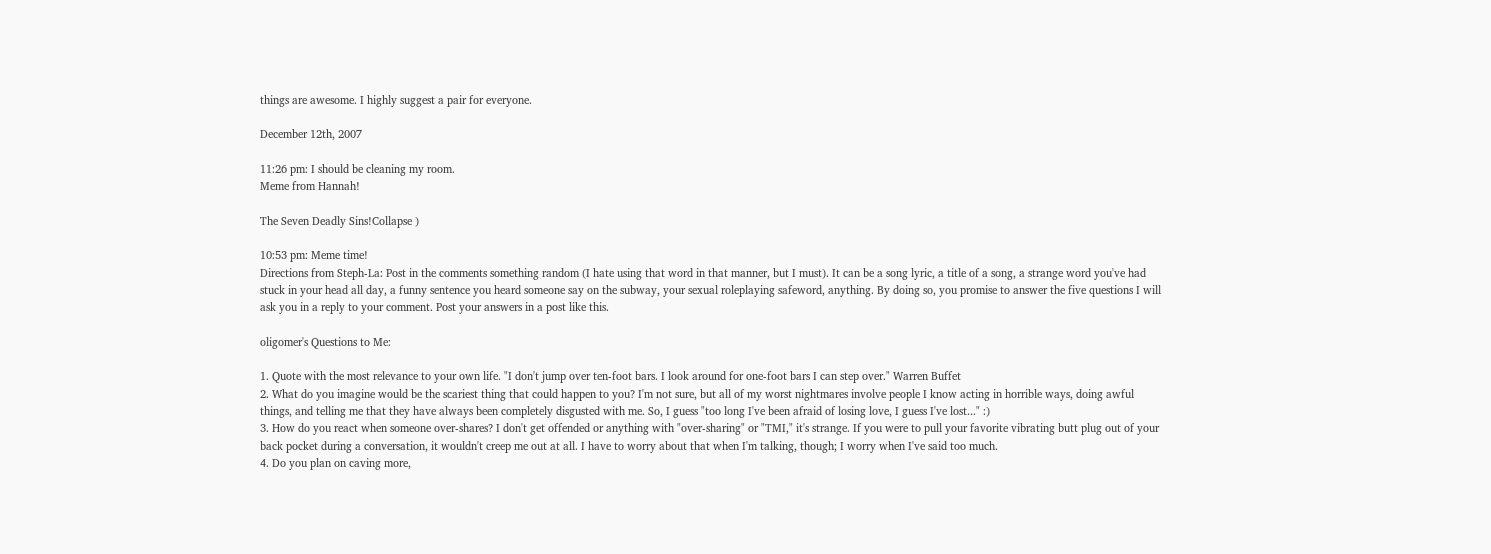things are awesome. I highly suggest a pair for everyone.

December 12th, 2007

11:26 pm: I should be cleaning my room.
Meme from Hannah!

The Seven Deadly Sins!Collapse )

10:53 pm: Meme time!
Directions from Steph-La: Post in the comments something random (I hate using that word in that manner, but I must). It can be a song lyric, a title of a song, a strange word you've had stuck in your head all day, a funny sentence you heard someone say on the subway, your sexual roleplaying safeword, anything. By doing so, you promise to answer the five questions I will ask you in a reply to your comment. Post your answers in a post like this.

oligomer's Questions to Me:

1. Quote with the most relevance to your own life. "I don't jump over ten-foot bars. I look around for one-foot bars I can step over." Warren Buffet
2. What do you imagine would be the scariest thing that could happen to you? I'm not sure, but all of my worst nightmares involve people I know acting in horrible ways, doing awful things, and telling me that they have always been completely disgusted with me. So, I guess "too long I've been afraid of losing love, I guess I've lost..." :)
3. How do you react when someone over-shares? I don't get offended or anything with "over-sharing" or "TMI," it's strange. If you were to pull your favorite vibrating butt plug out of your back pocket during a conversation, it wouldn't creep me out at all. I have to worry about that when I'm talking, though; I worry when I've said too much.
4. Do you plan on caving more,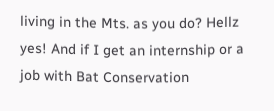living in the Mts. as you do? Hellz yes! And if I get an internship or a job with Bat Conservation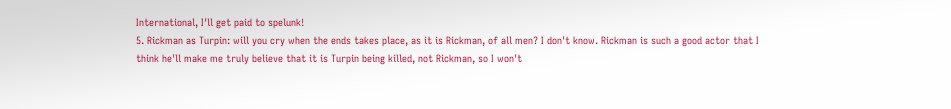International, I'll get paid to spelunk!
5. Rickman as Turpin: will you cry when the ends takes place, as it is Rickman, of all men? I don't know. Rickman is such a good actor that I think he'll make me truly believe that it is Turpin being killed, not Rickman, so I won't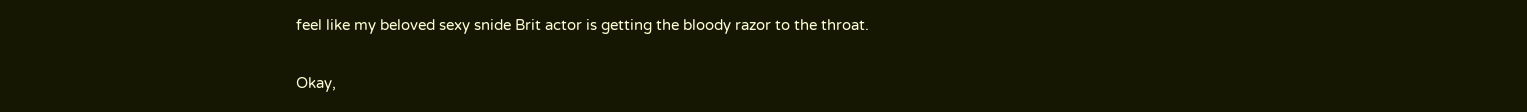feel like my beloved sexy snide Brit actor is getting the bloody razor to the throat.

Okay,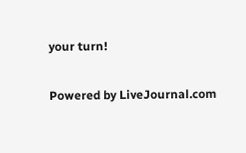your turn!

Powered by LiveJournal.com